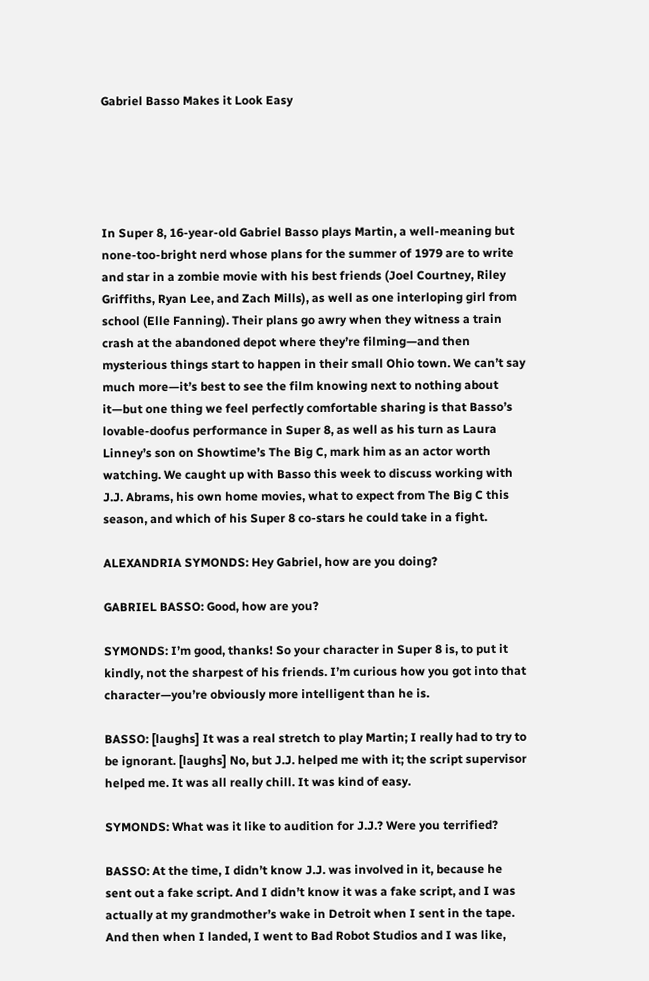Gabriel Basso Makes it Look Easy





In Super 8, 16-year-old Gabriel Basso plays Martin, a well-meaning but none-too-bright nerd whose plans for the summer of 1979 are to write and star in a zombie movie with his best friends (Joel Courtney, Riley Griffiths, Ryan Lee, and Zach Mills), as well as one interloping girl from school (Elle Fanning). Their plans go awry when they witness a train crash at the abandoned depot where they’re filming—and then mysterious things start to happen in their small Ohio town. We can’t say much more—it’s best to see the film knowing next to nothing about it—but one thing we feel perfectly comfortable sharing is that Basso’s lovable-doofus performance in Super 8, as well as his turn as Laura Linney’s son on Showtime’s The Big C, mark him as an actor worth watching. We caught up with Basso this week to discuss working with J.J. Abrams, his own home movies, what to expect from The Big C this season, and which of his Super 8 co-stars he could take in a fight.

ALEXANDRIA SYMONDS: Hey Gabriel, how are you doing?

GABRIEL BASSO: Good, how are you?

SYMONDS: I’m good, thanks! So your character in Super 8 is, to put it kindly, not the sharpest of his friends. I’m curious how you got into that character—you’re obviously more intelligent than he is.

BASSO: [laughs] It was a real stretch to play Martin; I really had to try to be ignorant. [laughs] No, but J.J. helped me with it; the script supervisor helped me. It was all really chill. It was kind of easy.

SYMONDS: What was it like to audition for J.J.? Were you terrified?

BASSO: At the time, I didn’t know J.J. was involved in it, because he sent out a fake script. And I didn’t know it was a fake script, and I was actually at my grandmother’s wake in Detroit when I sent in the tape. And then when I landed, I went to Bad Robot Studios and I was like,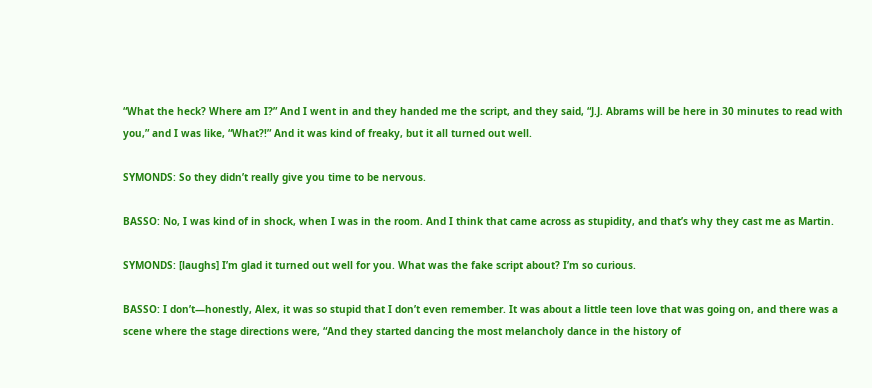“What the heck? Where am I?” And I went in and they handed me the script, and they said, “J.J. Abrams will be here in 30 minutes to read with you,” and I was like, “What?!” And it was kind of freaky, but it all turned out well.

SYMONDS: So they didn’t really give you time to be nervous.

BASSO: No, I was kind of in shock, when I was in the room. And I think that came across as stupidity, and that’s why they cast me as Martin.

SYMONDS: [laughs] I’m glad it turned out well for you. What was the fake script about? I’m so curious.

BASSO: I don’t—honestly, Alex, it was so stupid that I don’t even remember. It was about a little teen love that was going on, and there was a scene where the stage directions were, “And they started dancing the most melancholy dance in the history of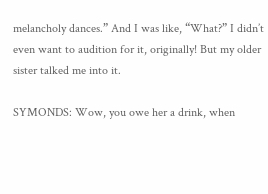melancholy dances.” And I was like, “What?” I didn’t even want to audition for it, originally! But my older sister talked me into it.

SYMONDS: Wow, you owe her a drink, when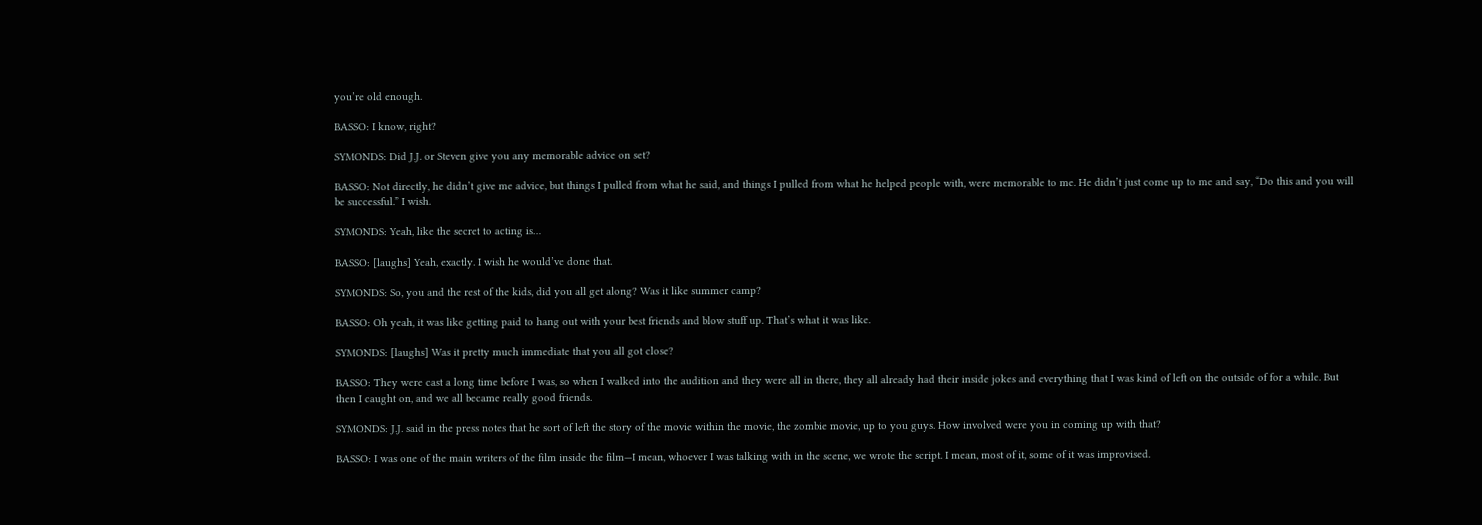you’re old enough.

BASSO: I know, right?

SYMONDS: Did J.J. or Steven give you any memorable advice on set?

BASSO: Not directly, he didn’t give me advice, but things I pulled from what he said, and things I pulled from what he helped people with, were memorable to me. He didn’t just come up to me and say, “Do this and you will be successful.” I wish.

SYMONDS: Yeah, like the secret to acting is…

BASSO: [laughs] Yeah, exactly. I wish he would’ve done that.

SYMONDS: So, you and the rest of the kids, did you all get along? Was it like summer camp?

BASSO: Oh yeah, it was like getting paid to hang out with your best friends and blow stuff up. That’s what it was like.

SYMONDS: [laughs] Was it pretty much immediate that you all got close?

BASSO: They were cast a long time before I was, so when I walked into the audition and they were all in there, they all already had their inside jokes and everything that I was kind of left on the outside of for a while. But then I caught on, and we all became really good friends.

SYMONDS: J.J. said in the press notes that he sort of left the story of the movie within the movie, the zombie movie, up to you guys. How involved were you in coming up with that?

BASSO: I was one of the main writers of the film inside the film—I mean, whoever I was talking with in the scene, we wrote the script. I mean, most of it, some of it was improvised.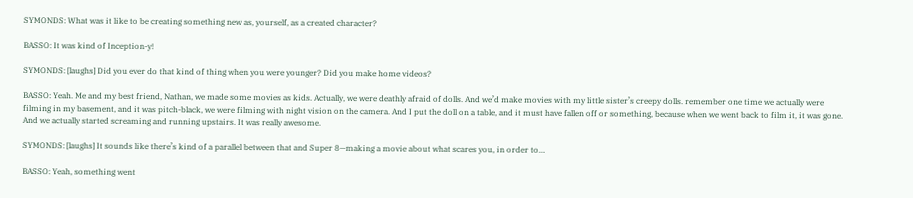SYMONDS: What was it like to be creating something new as, yourself, as a created character?

BASSO: It was kind of Inception-y!

SYMONDS: [laughs] Did you ever do that kind of thing when you were younger? Did you make home videos?

BASSO: Yeah. Me and my best friend, Nathan, we made some movies as kids. Actually, we were deathly afraid of dolls. And we’d make movies with my little sister’s creepy dolls. remember one time we actually were filming in my basement, and it was pitch-black, we were filming with night vision on the camera. And I put the doll on a table, and it must have fallen off or something, because when we went back to film it, it was gone. And we actually started screaming and running upstairs. It was really awesome.

SYMONDS: [laughs] It sounds like there’s kind of a parallel between that and Super 8—making a movie about what scares you, in order to…

BASSO: Yeah, something went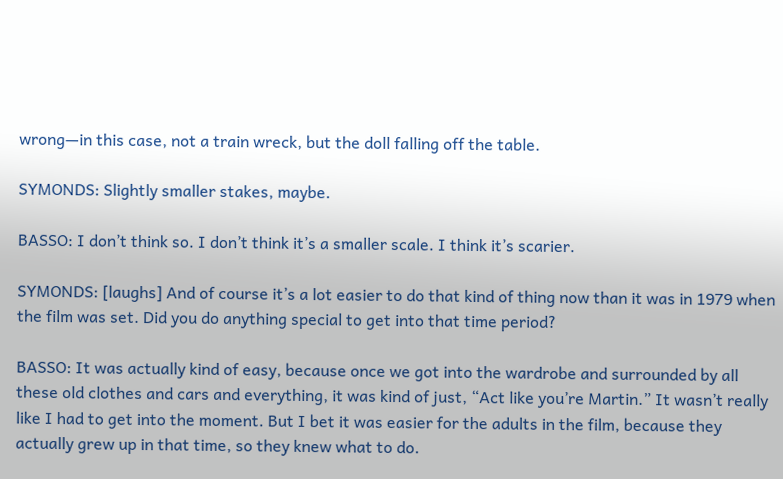wrong—in this case, not a train wreck, but the doll falling off the table.

SYMONDS: Slightly smaller stakes, maybe.

BASSO: I don’t think so. I don’t think it’s a smaller scale. I think it’s scarier.

SYMONDS: [laughs] And of course it’s a lot easier to do that kind of thing now than it was in 1979 when the film was set. Did you do anything special to get into that time period?

BASSO: It was actually kind of easy, because once we got into the wardrobe and surrounded by all these old clothes and cars and everything, it was kind of just, “Act like you’re Martin.” It wasn’t really like I had to get into the moment. But I bet it was easier for the adults in the film, because they actually grew up in that time, so they knew what to do.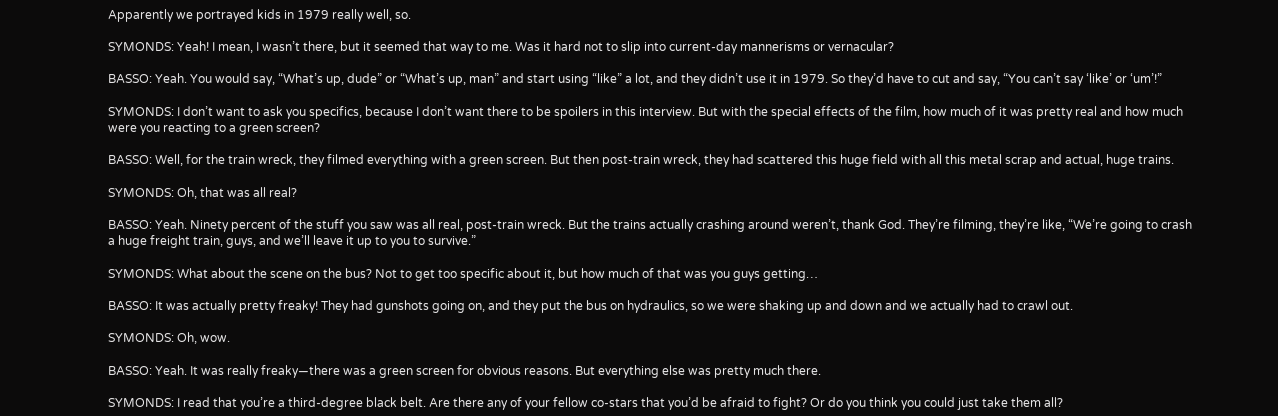Apparently we portrayed kids in 1979 really well, so.

SYMONDS: Yeah! I mean, I wasn’t there, but it seemed that way to me. Was it hard not to slip into current-day mannerisms or vernacular?

BASSO: Yeah. You would say, “What’s up, dude” or “What’s up, man” and start using “like” a lot, and they didn’t use it in 1979. So they’d have to cut and say, “You can’t say ‘like’ or ‘um’!”

SYMONDS: I don’t want to ask you specifics, because I don’t want there to be spoilers in this interview. But with the special effects of the film, how much of it was pretty real and how much were you reacting to a green screen?

BASSO: Well, for the train wreck, they filmed everything with a green screen. But then post-train wreck, they had scattered this huge field with all this metal scrap and actual, huge trains.

SYMONDS: Oh, that was all real?

BASSO: Yeah. Ninety percent of the stuff you saw was all real, post-train wreck. But the trains actually crashing around weren’t, thank God. They’re filming, they’re like, “We’re going to crash a huge freight train, guys, and we’ll leave it up to you to survive.”

SYMONDS: What about the scene on the bus? Not to get too specific about it, but how much of that was you guys getting…

BASSO: It was actually pretty freaky! They had gunshots going on, and they put the bus on hydraulics, so we were shaking up and down and we actually had to crawl out.

SYMONDS: Oh, wow.

BASSO: Yeah. It was really freaky—there was a green screen for obvious reasons. But everything else was pretty much there.

SYMONDS: I read that you’re a third-degree black belt. Are there any of your fellow co-stars that you’d be afraid to fight? Or do you think you could just take them all?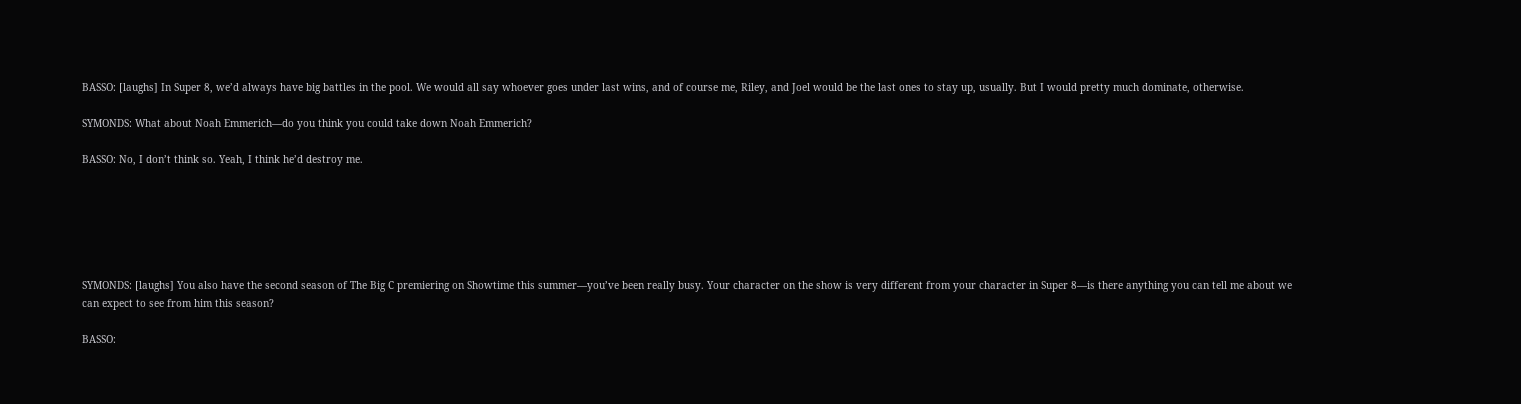BASSO: [laughs] In Super 8, we’d always have big battles in the pool. We would all say whoever goes under last wins, and of course me, Riley, and Joel would be the last ones to stay up, usually. But I would pretty much dominate, otherwise.

SYMONDS: What about Noah Emmerich—do you think you could take down Noah Emmerich?

BASSO: No, I don’t think so. Yeah, I think he’d destroy me.






SYMONDS: [laughs] You also have the second season of The Big C premiering on Showtime this summer—you’ve been really busy. Your character on the show is very different from your character in Super 8—is there anything you can tell me about we can expect to see from him this season?

BASSO: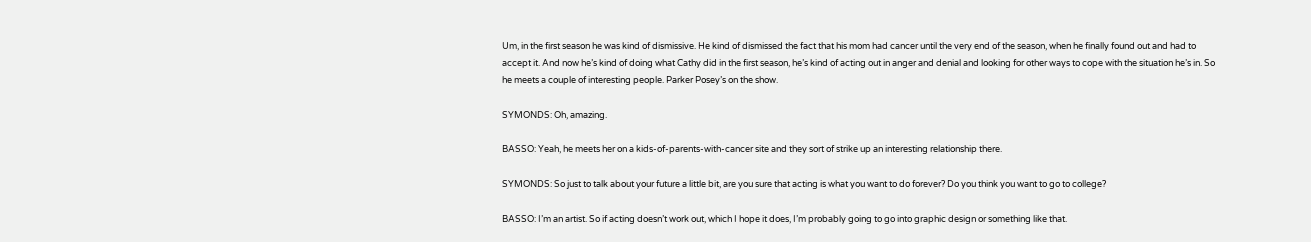Um, in the first season he was kind of dismissive. He kind of dismissed the fact that his mom had cancer until the very end of the season, when he finally found out and had to accept it. And now he’s kind of doing what Cathy did in the first season, he’s kind of acting out in anger and denial and looking for other ways to cope with the situation he’s in. So he meets a couple of interesting people. Parker Posey’s on the show.

SYMONDS: Oh, amazing.

BASSO: Yeah, he meets her on a kids-of-parents-with-cancer site and they sort of strike up an interesting relationship there.

SYMONDS: So just to talk about your future a little bit, are you sure that acting is what you want to do forever? Do you think you want to go to college?

BASSO: I’m an artist. So if acting doesn’t work out, which I hope it does, I’m probably going to go into graphic design or something like that.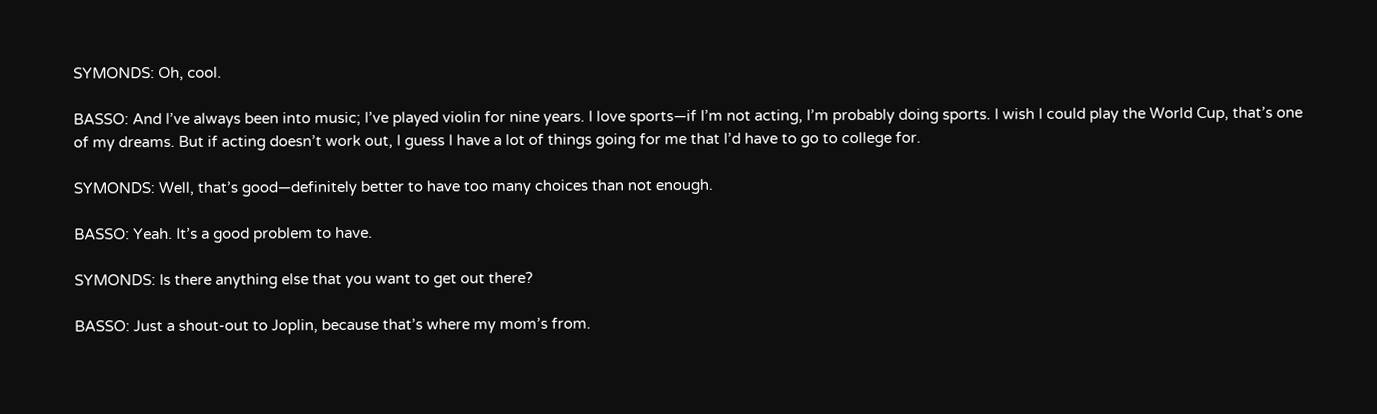SYMONDS: Oh, cool.

BASSO: And I’ve always been into music; I’ve played violin for nine years. I love sports—if I’m not acting, I’m probably doing sports. I wish I could play the World Cup, that’s one of my dreams. But if acting doesn’t work out, I guess I have a lot of things going for me that I’d have to go to college for.

SYMONDS: Well, that’s good—definitely better to have too many choices than not enough.

BASSO: Yeah. It’s a good problem to have.

SYMONDS: Is there anything else that you want to get out there?

BASSO: Just a shout-out to Joplin, because that’s where my mom’s from.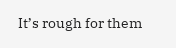It’s rough for them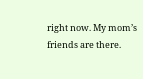right now. My mom’s friends are there.